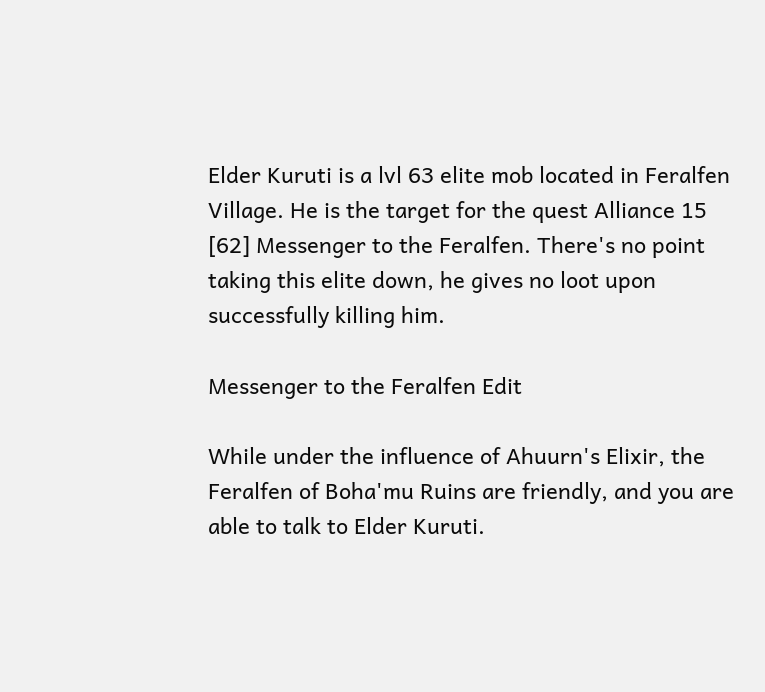Elder Kuruti is a lvl 63 elite mob located in Feralfen Village. He is the target for the quest Alliance 15 [62] Messenger to the Feralfen. There's no point taking this elite down, he gives no loot upon successfully killing him.

Messenger to the Feralfen Edit

While under the influence of Ahuurn's Elixir, the Feralfen of Boha'mu Ruins are friendly, and you are able to talk to Elder Kuruti.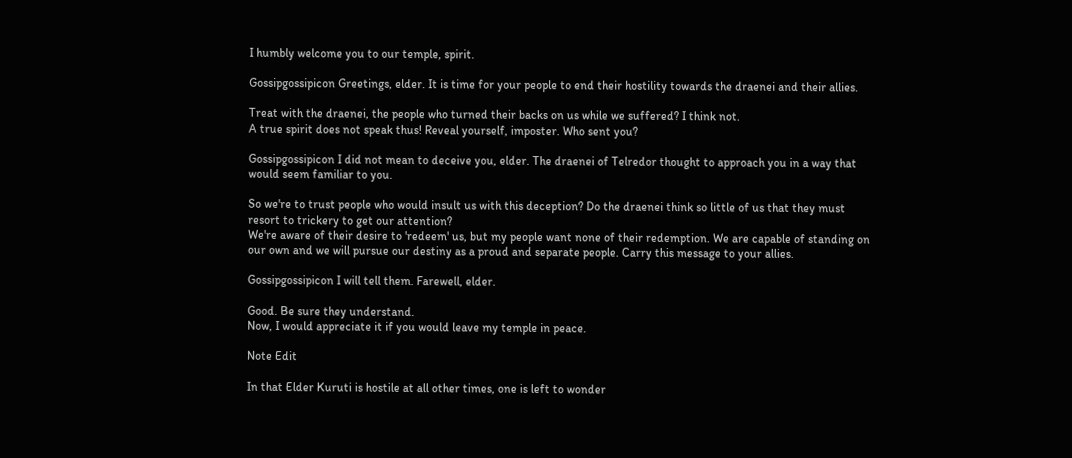I humbly welcome you to our temple, spirit.

Gossipgossipicon Greetings, elder. It is time for your people to end their hostility towards the draenei and their allies.

Treat with the draenei, the people who turned their backs on us while we suffered? I think not.
A true spirit does not speak thus! Reveal yourself, imposter. Who sent you?

Gossipgossipicon I did not mean to deceive you, elder. The draenei of Telredor thought to approach you in a way that would seem familiar to you.

So we're to trust people who would insult us with this deception? Do the draenei think so little of us that they must resort to trickery to get our attention?
We're aware of their desire to 'redeem' us, but my people want none of their redemption. We are capable of standing on our own and we will pursue our destiny as a proud and separate people. Carry this message to your allies.

Gossipgossipicon I will tell them. Farewell, elder.

Good. Be sure they understand.
Now, I would appreciate it if you would leave my temple in peace.

Note Edit

In that Elder Kuruti is hostile at all other times, one is left to wonder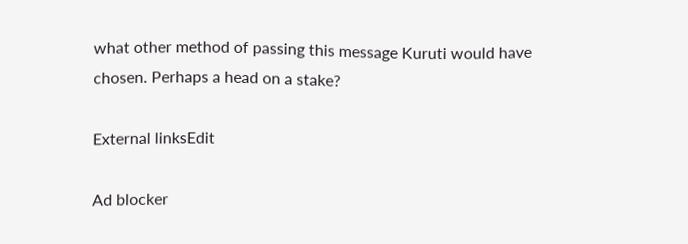what other method of passing this message Kuruti would have chosen. Perhaps a head on a stake?

External linksEdit

Ad blocker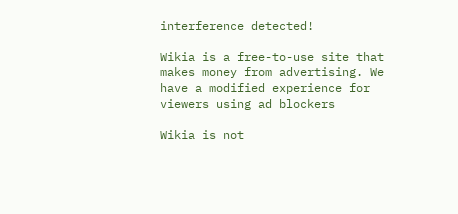interference detected!

Wikia is a free-to-use site that makes money from advertising. We have a modified experience for viewers using ad blockers

Wikia is not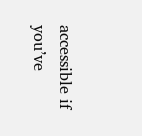accessible if you’ve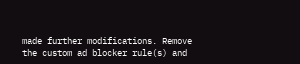made further modifications. Remove the custom ad blocker rule(s) and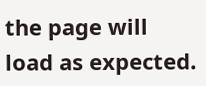the page will load as expected.